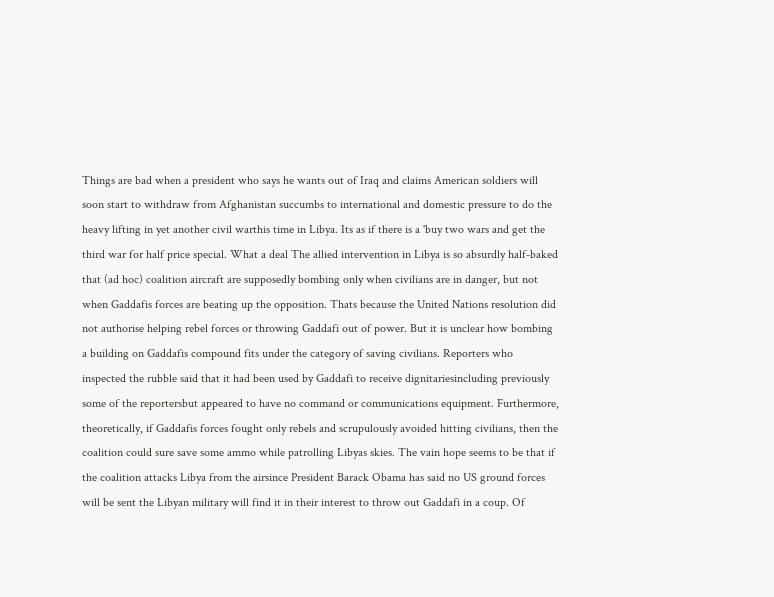Things are bad when a president who says he wants out of Iraq and claims American soldiers will soon start to withdraw from Afghanistan succumbs to international and domestic pressure to do the heavy lifting in yet another civil warthis time in Libya. Its as if there is a 'buy two wars and get the third war for half price special. What a deal The allied intervention in Libya is so absurdly half-baked that (ad hoc) coalition aircraft are supposedly bombing only when civilians are in danger, but not when Gaddafis forces are beating up the opposition. Thats because the United Nations resolution did not authorise helping rebel forces or throwing Gaddafi out of power. But it is unclear how bombing a building on Gaddafis compound fits under the category of saving civilians. Reporters who inspected the rubble said that it had been used by Gaddafi to receive dignitariesincluding previously some of the reportersbut appeared to have no command or communications equipment. Furthermore, theoretically, if Gaddafis forces fought only rebels and scrupulously avoided hitting civilians, then the coalition could sure save some ammo while patrolling Libyas skies. The vain hope seems to be that if the coalition attacks Libya from the airsince President Barack Obama has said no US ground forces will be sent the Libyan military will find it in their interest to throw out Gaddafi in a coup. Of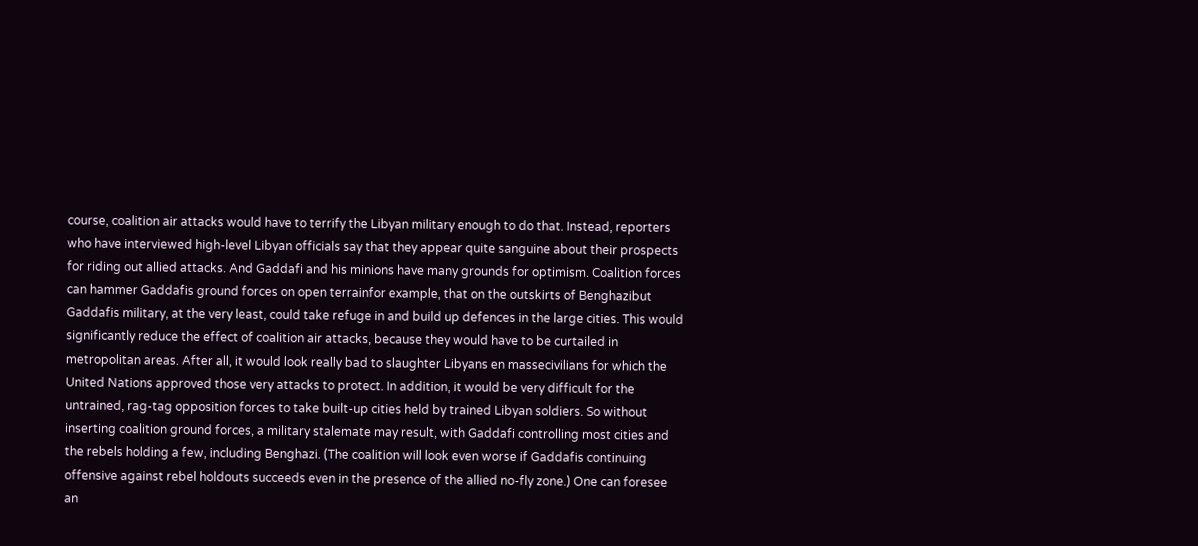course, coalition air attacks would have to terrify the Libyan military enough to do that. Instead, reporters who have interviewed high-level Libyan officials say that they appear quite sanguine about their prospects for riding out allied attacks. And Gaddafi and his minions have many grounds for optimism. Coalition forces can hammer Gaddafis ground forces on open terrainfor example, that on the outskirts of Benghazibut Gaddafis military, at the very least, could take refuge in and build up defences in the large cities. This would significantly reduce the effect of coalition air attacks, because they would have to be curtailed in metropolitan areas. After all, it would look really bad to slaughter Libyans en massecivilians for which the United Nations approved those very attacks to protect. In addition, it would be very difficult for the untrained, rag-tag opposition forces to take built-up cities held by trained Libyan soldiers. So without inserting coalition ground forces, a military stalemate may result, with Gaddafi controlling most cities and the rebels holding a few, including Benghazi. (The coalition will look even worse if Gaddafis continuing offensive against rebel holdouts succeeds even in the presence of the allied no-fly zone.) One can foresee an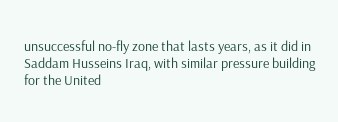unsuccessful no-fly zone that lasts years, as it did in Saddam Husseins Iraq, with similar pressure building for the United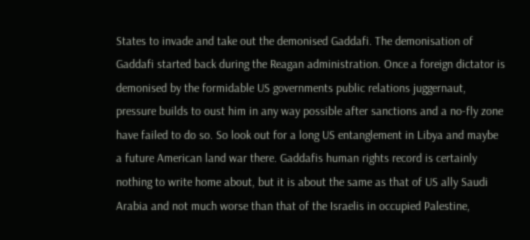States to invade and take out the demonised Gaddafi. The demonisation of Gaddafi started back during the Reagan administration. Once a foreign dictator is demonised by the formidable US governments public relations juggernaut, pressure builds to oust him in any way possible after sanctions and a no-fly zone have failed to do so. So look out for a long US entanglement in Libya and maybe a future American land war there. Gaddafis human rights record is certainly nothing to write home about, but it is about the same as that of US ally Saudi Arabia and not much worse than that of the Israelis in occupied Palestine,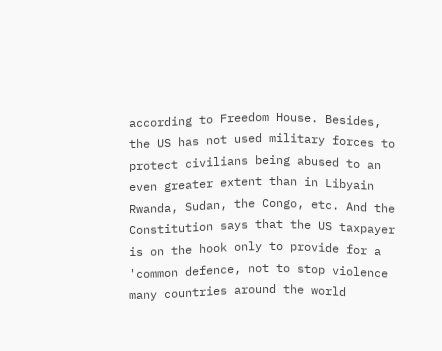according to Freedom House. Besides, the US has not used military forces to protect civilians being abused to an even greater extent than in Libyain Rwanda, Sudan, the Congo, etc. And the Constitution says that the US taxpayer is on the hook only to provide for a 'common defence, not to stop violence many countries around the world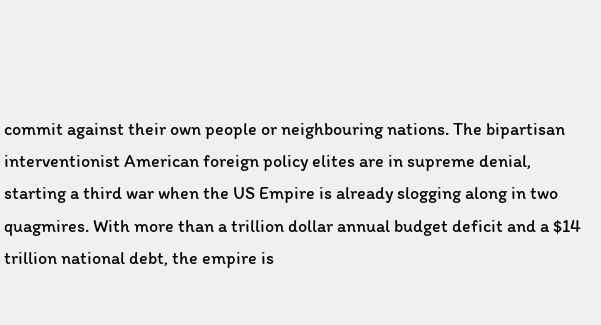commit against their own people or neighbouring nations. The bipartisan interventionist American foreign policy elites are in supreme denial, starting a third war when the US Empire is already slogging along in two quagmires. With more than a trillion dollar annual budget deficit and a $14 trillion national debt, the empire is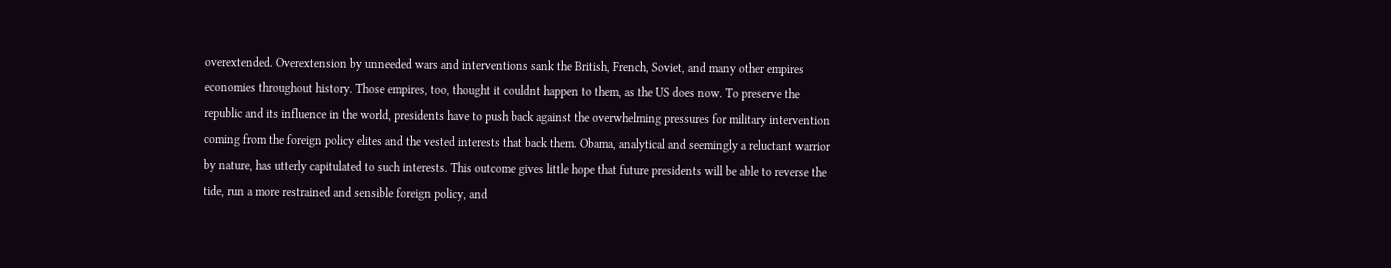overextended. Overextension by unneeded wars and interventions sank the British, French, Soviet, and many other empires economies throughout history. Those empires, too, thought it couldnt happen to them, as the US does now. To preserve the republic and its influence in the world, presidents have to push back against the overwhelming pressures for military intervention coming from the foreign policy elites and the vested interests that back them. Obama, analytical and seemingly a reluctant warrior by nature, has utterly capitulated to such interests. This outcome gives little hope that future presidents will be able to reverse the tide, run a more restrained and sensible foreign policy, and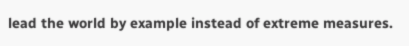lead the world by example instead of extreme measures.